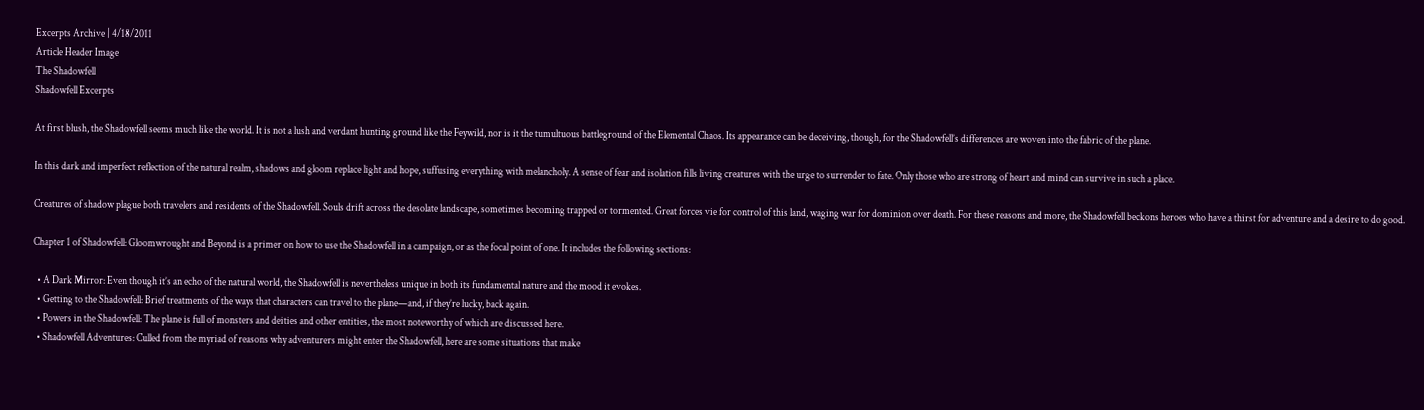Excerpts Archive | 4/18/2011
Article Header Image
The Shadowfell
Shadowfell Excerpts

At first blush, the Shadowfell seems much like the world. It is not a lush and verdant hunting ground like the Feywild, nor is it the tumultuous battleground of the Elemental Chaos. Its appearance can be deceiving, though, for the Shadowfell’s differences are woven into the fabric of the plane.

In this dark and imperfect reflection of the natural realm, shadows and gloom replace light and hope, suffusing everything with melancholy. A sense of fear and isolation fills living creatures with the urge to surrender to fate. Only those who are strong of heart and mind can survive in such a place.

Creatures of shadow plague both travelers and residents of the Shadowfell. Souls drift across the desolate landscape, sometimes becoming trapped or tormented. Great forces vie for control of this land, waging war for dominion over death. For these reasons and more, the Shadowfell beckons heroes who have a thirst for adventure and a desire to do good.

Chapter 1 of Shadowfell: Gloomwrought and Beyond is a primer on how to use the Shadowfell in a campaign, or as the focal point of one. It includes the following sections:

  • A Dark Mirror: Even though it’s an echo of the natural world, the Shadowfell is nevertheless unique in both its fundamental nature and the mood it evokes.
  • Getting to the Shadowfell: Brief treatments of the ways that characters can travel to the plane—and, if they’re lucky, back again.
  • Powers in the Shadowfell: The plane is full of monsters and deities and other entities, the most noteworthy of which are discussed here.
  • Shadowfell Adventures: Culled from the myriad of reasons why adventurers might enter the Shadowfell, here are some situations that make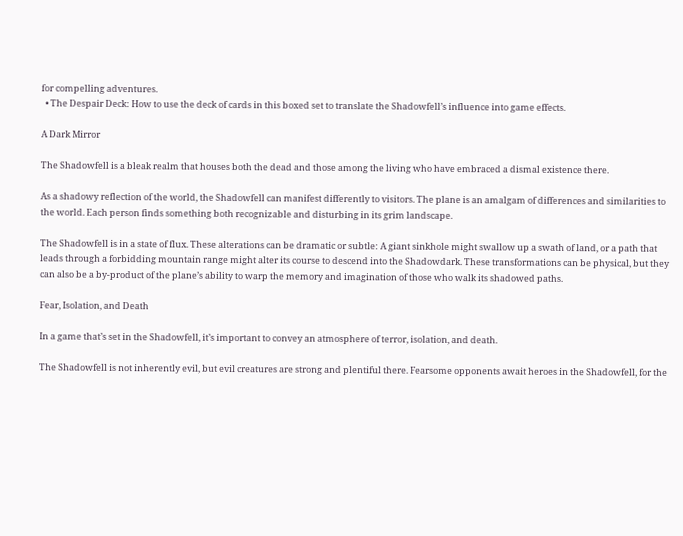for compelling adventures.
  • The Despair Deck: How to use the deck of cards in this boxed set to translate the Shadowfell’s influence into game effects.

A Dark Mirror

The Shadowfell is a bleak realm that houses both the dead and those among the living who have embraced a dismal existence there.

As a shadowy reflection of the world, the Shadowfell can manifest differently to visitors. The plane is an amalgam of differences and similarities to the world. Each person finds something both recognizable and disturbing in its grim landscape.

The Shadowfell is in a state of flux. These alterations can be dramatic or subtle: A giant sinkhole might swallow up a swath of land, or a path that leads through a forbidding mountain range might alter its course to descend into the Shadowdark. These transformations can be physical, but they can also be a by-product of the plane’s ability to warp the memory and imagination of those who walk its shadowed paths.

Fear, Isolation, and Death

In a game that’s set in the Shadowfell, it’s important to convey an atmosphere of terror, isolation, and death.

The Shadowfell is not inherently evil, but evil creatures are strong and plentiful there. Fearsome opponents await heroes in the Shadowfell, for the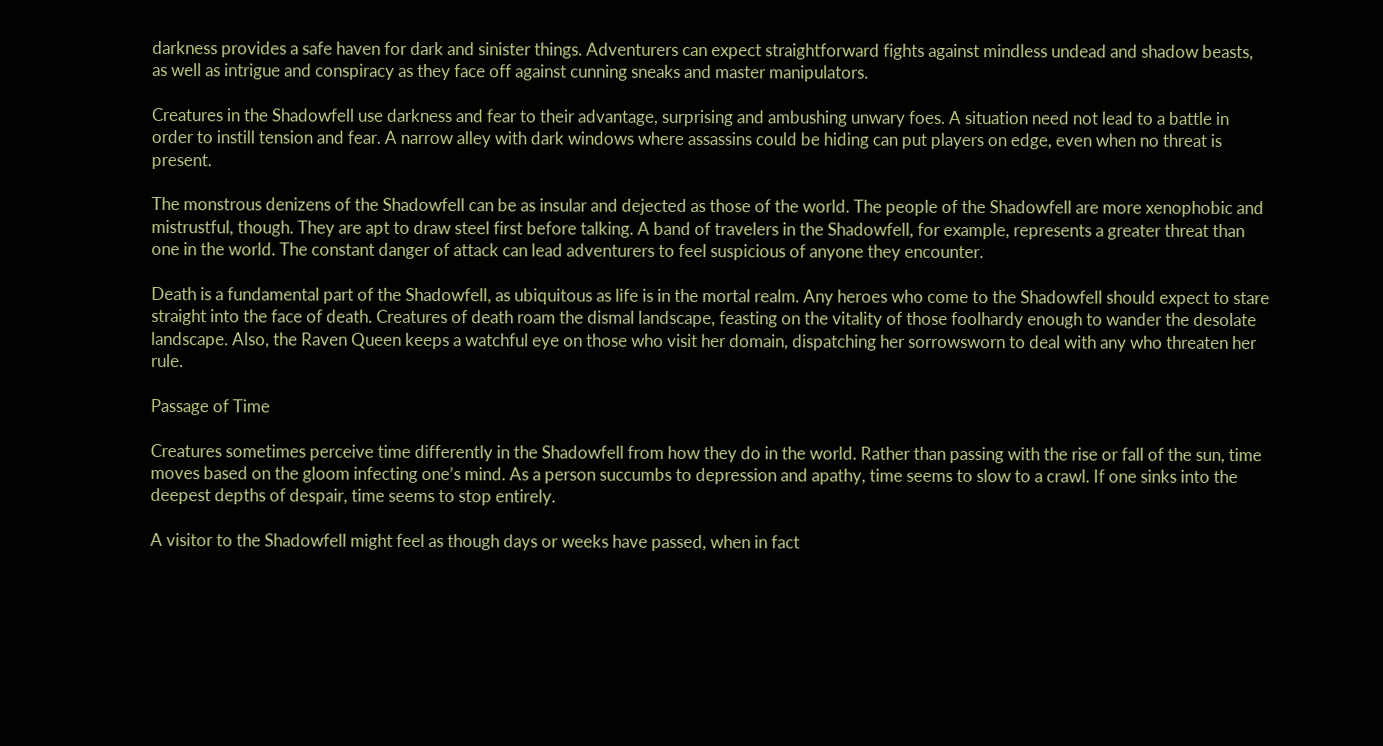darkness provides a safe haven for dark and sinister things. Adventurers can expect straightforward fights against mindless undead and shadow beasts, as well as intrigue and conspiracy as they face off against cunning sneaks and master manipulators.

Creatures in the Shadowfell use darkness and fear to their advantage, surprising and ambushing unwary foes. A situation need not lead to a battle in order to instill tension and fear. A narrow alley with dark windows where assassins could be hiding can put players on edge, even when no threat is present.

The monstrous denizens of the Shadowfell can be as insular and dejected as those of the world. The people of the Shadowfell are more xenophobic and mistrustful, though. They are apt to draw steel first before talking. A band of travelers in the Shadowfell, for example, represents a greater threat than one in the world. The constant danger of attack can lead adventurers to feel suspicious of anyone they encounter.

Death is a fundamental part of the Shadowfell, as ubiquitous as life is in the mortal realm. Any heroes who come to the Shadowfell should expect to stare straight into the face of death. Creatures of death roam the dismal landscape, feasting on the vitality of those foolhardy enough to wander the desolate landscape. Also, the Raven Queen keeps a watchful eye on those who visit her domain, dispatching her sorrowsworn to deal with any who threaten her rule.

Passage of Time

Creatures sometimes perceive time differently in the Shadowfell from how they do in the world. Rather than passing with the rise or fall of the sun, time moves based on the gloom infecting one’s mind. As a person succumbs to depression and apathy, time seems to slow to a crawl. If one sinks into the deepest depths of despair, time seems to stop entirely.

A visitor to the Shadowfell might feel as though days or weeks have passed, when in fact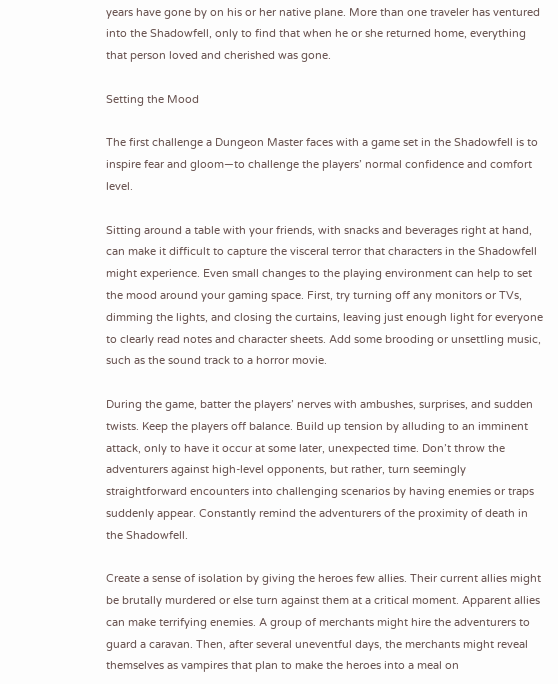years have gone by on his or her native plane. More than one traveler has ventured into the Shadowfell, only to find that when he or she returned home, everything that person loved and cherished was gone.

Setting the Mood

The first challenge a Dungeon Master faces with a game set in the Shadowfell is to inspire fear and gloom—to challenge the players’ normal confidence and comfort level.

Sitting around a table with your friends, with snacks and beverages right at hand, can make it difficult to capture the visceral terror that characters in the Shadowfell might experience. Even small changes to the playing environment can help to set the mood around your gaming space. First, try turning off any monitors or TVs, dimming the lights, and closing the curtains, leaving just enough light for everyone to clearly read notes and character sheets. Add some brooding or unsettling music, such as the sound track to a horror movie.

During the game, batter the players’ nerves with ambushes, surprises, and sudden twists. Keep the players off balance. Build up tension by alluding to an imminent attack, only to have it occur at some later, unexpected time. Don’t throw the adventurers against high-level opponents, but rather, turn seemingly straightforward encounters into challenging scenarios by having enemies or traps suddenly appear. Constantly remind the adventurers of the proximity of death in the Shadowfell.

Create a sense of isolation by giving the heroes few allies. Their current allies might be brutally murdered or else turn against them at a critical moment. Apparent allies can make terrifying enemies. A group of merchants might hire the adventurers to guard a caravan. Then, after several uneventful days, the merchants might reveal themselves as vampires that plan to make the heroes into a meal on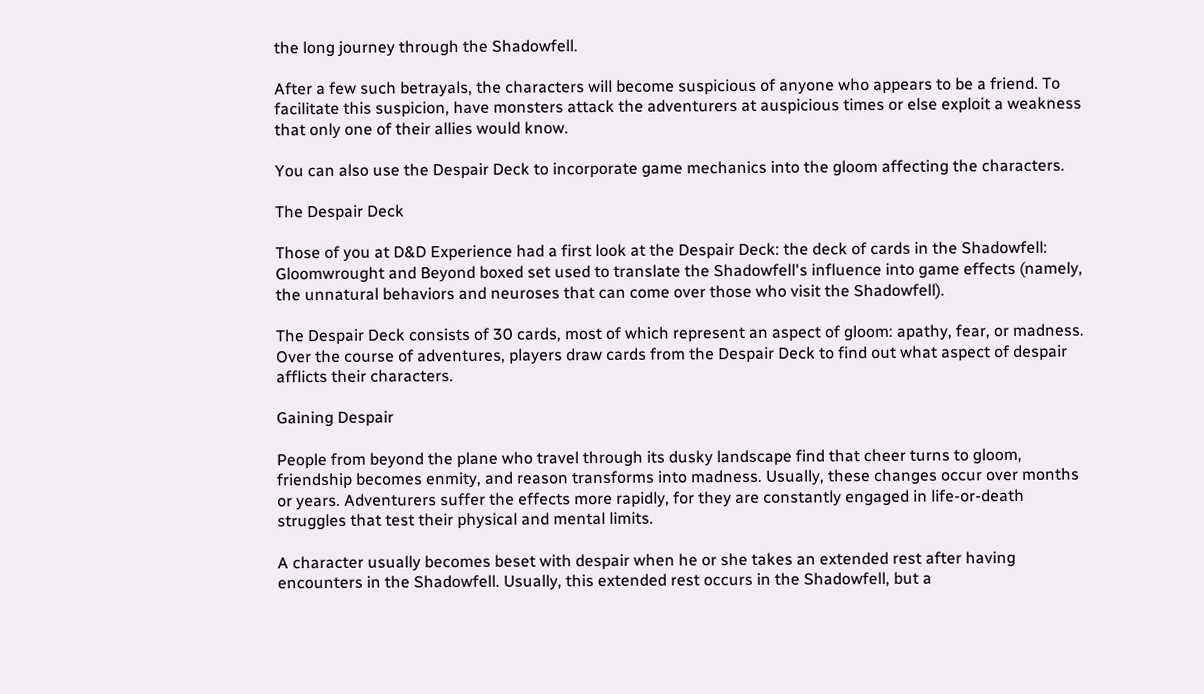the long journey through the Shadowfell.

After a few such betrayals, the characters will become suspicious of anyone who appears to be a friend. To facilitate this suspicion, have monsters attack the adventurers at auspicious times or else exploit a weakness that only one of their allies would know.

You can also use the Despair Deck to incorporate game mechanics into the gloom affecting the characters.

The Despair Deck

Those of you at D&D Experience had a first look at the Despair Deck: the deck of cards in the Shadowfell: Gloomwrought and Beyond boxed set used to translate the Shadowfell's influence into game effects (namely, the unnatural behaviors and neuroses that can come over those who visit the Shadowfell).

The Despair Deck consists of 30 cards, most of which represent an aspect of gloom: apathy, fear, or madness. Over the course of adventures, players draw cards from the Despair Deck to find out what aspect of despair afflicts their characters.

Gaining Despair

People from beyond the plane who travel through its dusky landscape find that cheer turns to gloom, friendship becomes enmity, and reason transforms into madness. Usually, these changes occur over months or years. Adventurers suffer the effects more rapidly, for they are constantly engaged in life-or-death struggles that test their physical and mental limits.

A character usually becomes beset with despair when he or she takes an extended rest after having encounters in the Shadowfell. Usually, this extended rest occurs in the Shadowfell, but a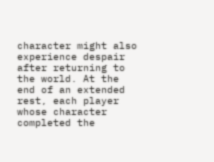character might also experience despair after returning to the world. At the end of an extended rest, each player whose character completed the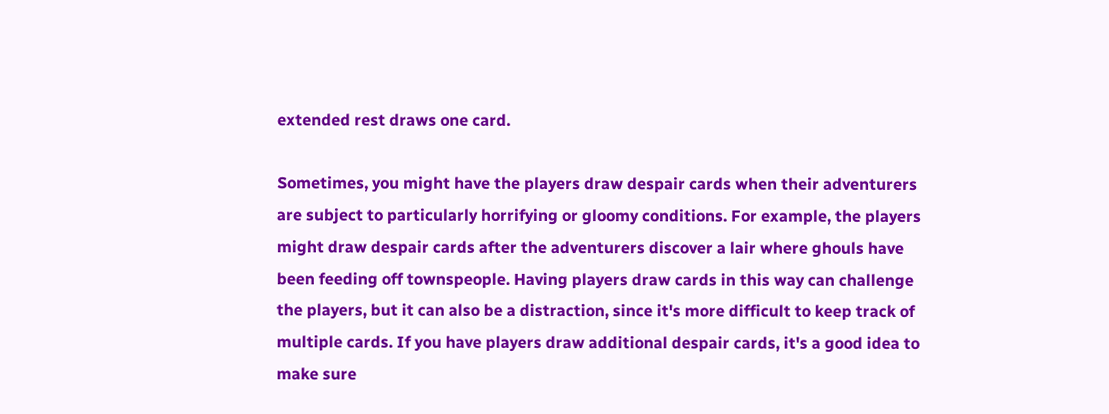extended rest draws one card.

Sometimes, you might have the players draw despair cards when their adventurers are subject to particularly horrifying or gloomy conditions. For example, the players might draw despair cards after the adventurers discover a lair where ghouls have been feeding off townspeople. Having players draw cards in this way can challenge the players, but it can also be a distraction, since it's more difficult to keep track of multiple cards. If you have players draw additional despair cards, it's a good idea to make sure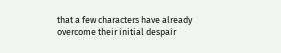that a few characters have already overcome their initial despair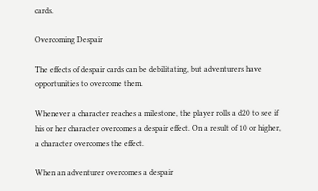cards.

Overcoming Despair

The effects of despair cards can be debilitating, but adventurers have opportunities to overcome them.

Whenever a character reaches a milestone, the player rolls a d20 to see if his or her character overcomes a despair effect. On a result of 10 or higher, a character overcomes the effect.

When an adventurer overcomes a despair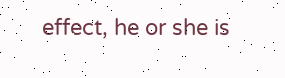effect, he or she is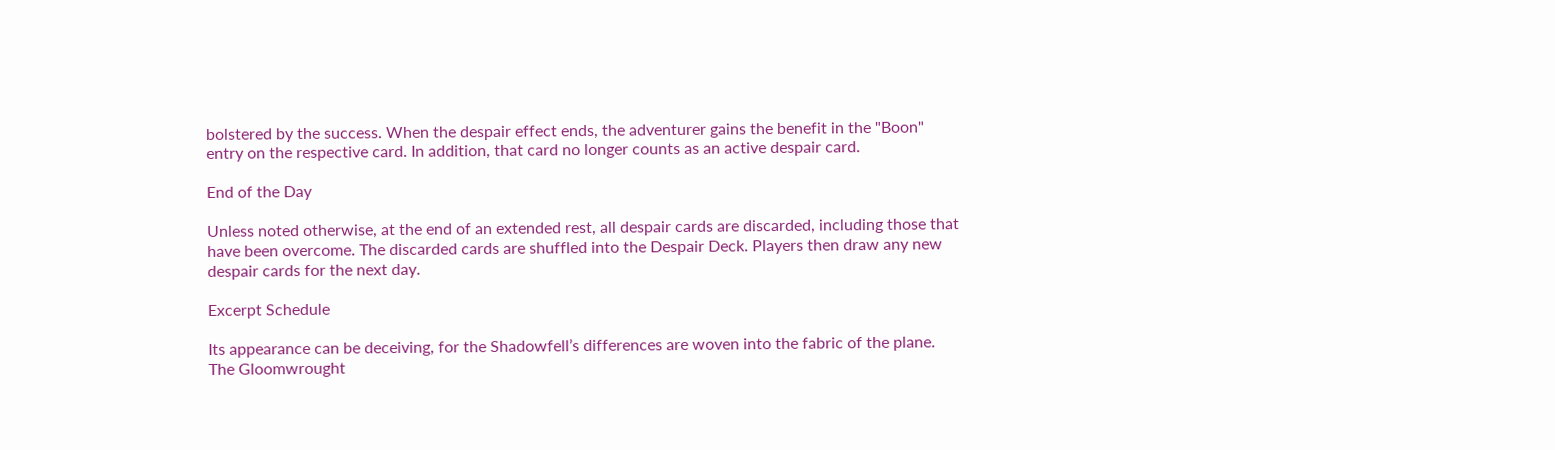bolstered by the success. When the despair effect ends, the adventurer gains the benefit in the "Boon" entry on the respective card. In addition, that card no longer counts as an active despair card.

End of the Day

Unless noted otherwise, at the end of an extended rest, all despair cards are discarded, including those that have been overcome. The discarded cards are shuffled into the Despair Deck. Players then draw any new despair cards for the next day.

Excerpt Schedule

Its appearance can be deceiving, for the Shadowfell’s differences are woven into the fabric of the plane.
The Gloomwrought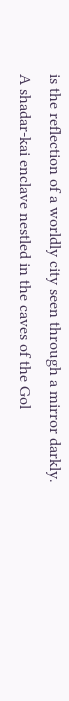is the reflection of a worldly city seen through a mirror darkly.
A shadar-kai enclave nestled in the caves of the Gol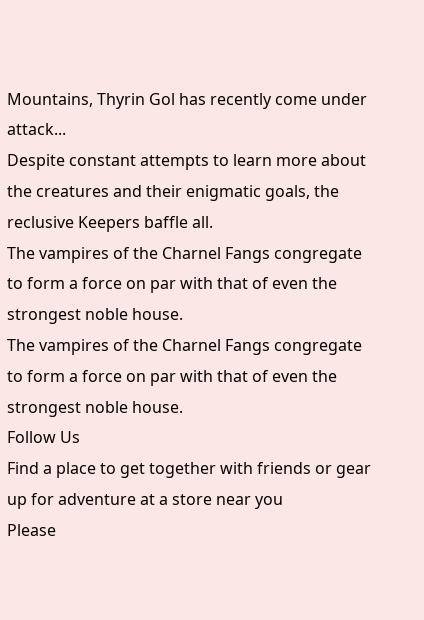Mountains, Thyrin Gol has recently come under attack...
Despite constant attempts to learn more about the creatures and their enigmatic goals, the reclusive Keepers baffle all.
The vampires of the Charnel Fangs congregate to form a force on par with that of even the strongest noble house.
The vampires of the Charnel Fangs congregate to form a force on par with that of even the strongest noble house.
Follow Us
Find a place to get together with friends or gear up for adventure at a store near you
Please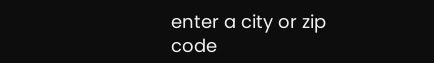enter a city or zip code